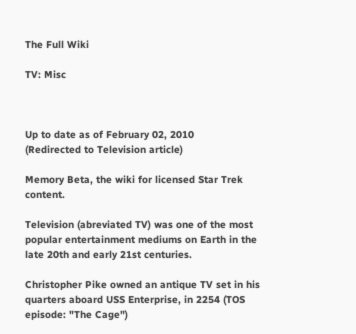The Full Wiki

TV: Misc



Up to date as of February 02, 2010
(Redirected to Television article)

Memory Beta, the wiki for licensed Star Trek content.

Television (abreviated TV) was one of the most popular entertainment mediums on Earth in the late 20th and early 21st centuries.

Christopher Pike owned an antique TV set in his quarters aboard USS Enterprise, in 2254 (TOS episode: "The Cage")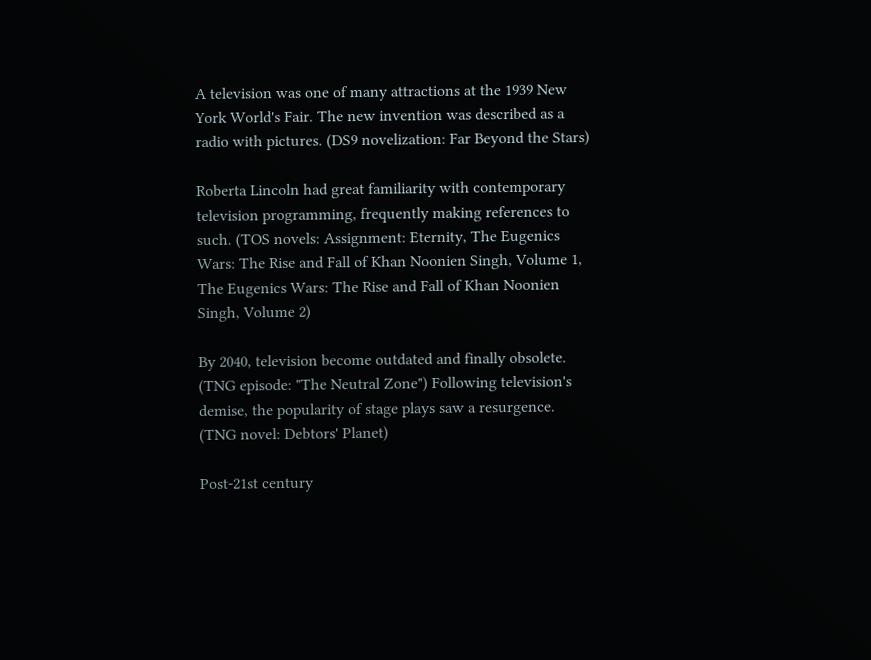A television was one of many attractions at the 1939 New York World's Fair. The new invention was described as a radio with pictures. (DS9 novelization: Far Beyond the Stars)

Roberta Lincoln had great familiarity with contemporary television programming, frequently making references to such. (TOS novels: Assignment: Eternity, The Eugenics Wars: The Rise and Fall of Khan Noonien Singh, Volume 1, The Eugenics Wars: The Rise and Fall of Khan Noonien Singh, Volume 2)

By 2040, television become outdated and finally obsolete. (TNG episode: "The Neutral Zone") Following television's demise, the popularity of stage plays saw a resurgence. (TNG novel: Debtors' Planet)

Post-21st century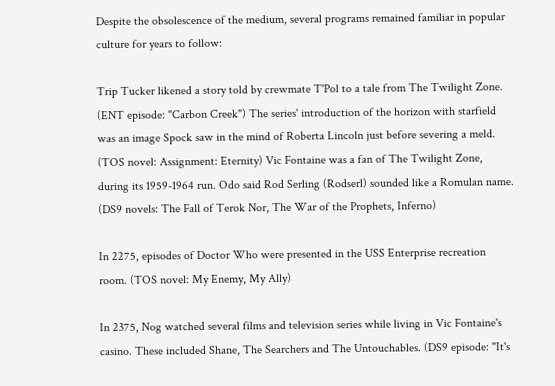Despite the obsolescence of the medium, several programs remained familiar in popular culture for years to follow:

Trip Tucker likened a story told by crewmate T'Pol to a tale from The Twilight Zone. (ENT episode: "Carbon Creek") The series' introduction of the horizon with starfield was an image Spock saw in the mind of Roberta Lincoln just before severing a meld. (TOS novel: Assignment: Eternity) Vic Fontaine was a fan of The Twilight Zone, during its 1959-1964 run. Odo said Rod Serling (Rodserl) sounded like a Romulan name. (DS9 novels: The Fall of Terok Nor, The War of the Prophets, Inferno)

In 2275, episodes of Doctor Who were presented in the USS Enterprise recreation room. (TOS novel: My Enemy, My Ally)

In 2375, Nog watched several films and television series while living in Vic Fontaine's casino. These included Shane, The Searchers and The Untouchables. (DS9 episode: "It's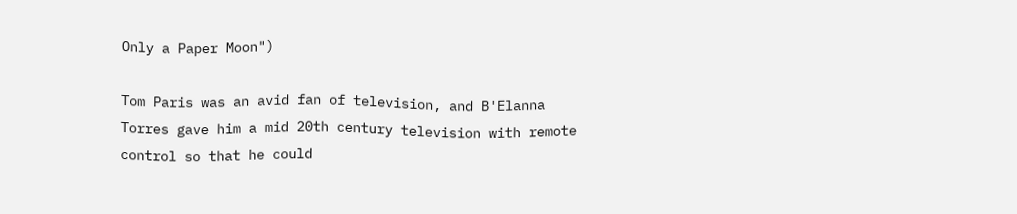Only a Paper Moon")

Tom Paris was an avid fan of television, and B'Elanna Torres gave him a mid 20th century television with remote control so that he could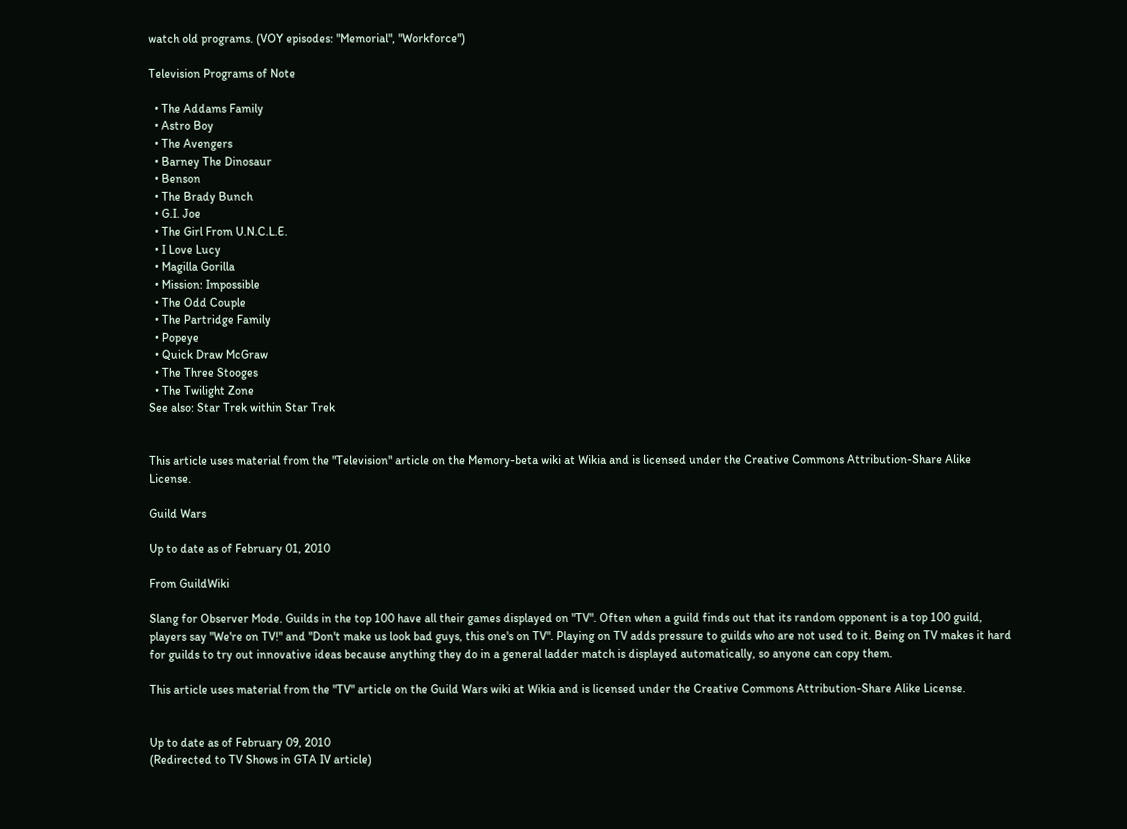watch old programs. (VOY episodes: "Memorial", "Workforce")

Television Programs of Note

  • The Addams Family
  • Astro Boy
  • The Avengers
  • Barney The Dinosaur
  • Benson
  • The Brady Bunch
  • G.I. Joe
  • The Girl From U.N.C.L.E.
  • I Love Lucy
  • Magilla Gorilla
  • Mission: Impossible
  • The Odd Couple
  • The Partridge Family
  • Popeye
  • Quick Draw McGraw
  • The Three Stooges
  • The Twilight Zone
See also: Star Trek within Star Trek


This article uses material from the "Television" article on the Memory-beta wiki at Wikia and is licensed under the Creative Commons Attribution-Share Alike License.

Guild Wars

Up to date as of February 01, 2010

From GuildWiki

Slang for Observer Mode. Guilds in the top 100 have all their games displayed on "TV". Often when a guild finds out that its random opponent is a top 100 guild, players say "We're on TV!" and "Don't make us look bad guys, this one's on TV". Playing on TV adds pressure to guilds who are not used to it. Being on TV makes it hard for guilds to try out innovative ideas because anything they do in a general ladder match is displayed automatically, so anyone can copy them.

This article uses material from the "TV" article on the Guild Wars wiki at Wikia and is licensed under the Creative Commons Attribution-Share Alike License.


Up to date as of February 09, 2010
(Redirected to TV Shows in GTA IV article)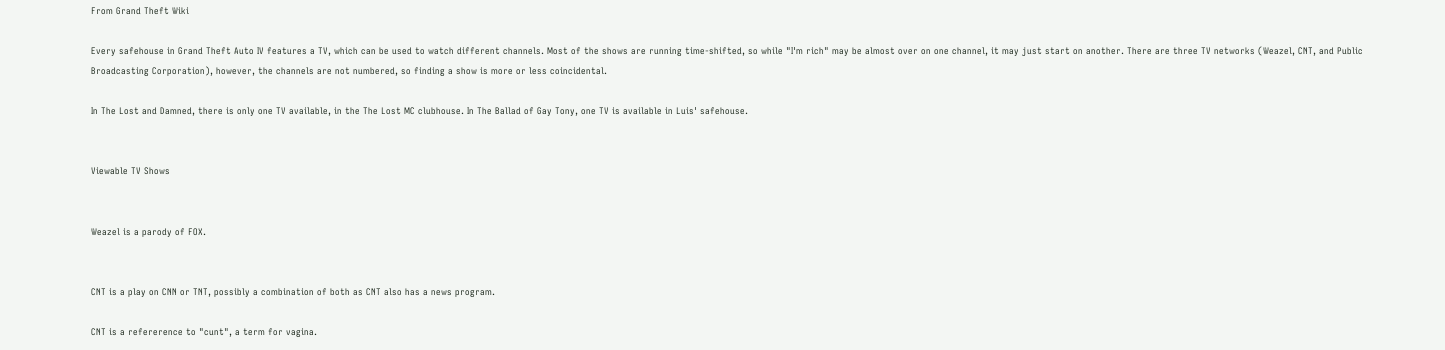From Grand Theft Wiki

Every safehouse in Grand Theft Auto IV features a TV, which can be used to watch different channels. Most of the shows are running time-shifted, so while "I'm rich" may be almost over on one channel, it may just start on another. There are three TV networks (Weazel, CNT, and Public Broadcasting Corporation), however, the channels are not numbered, so finding a show is more or less coincidental.

In The Lost and Damned, there is only one TV available, in the The Lost MC clubhouse. In The Ballad of Gay Tony, one TV is available in Luis' safehouse.


Viewable TV Shows


Weazel is a parody of FOX.


CNT is a play on CNN or TNT, possibly a combination of both as CNT also has a news program.

CNT is a refererence to "cunt", a term for vagina.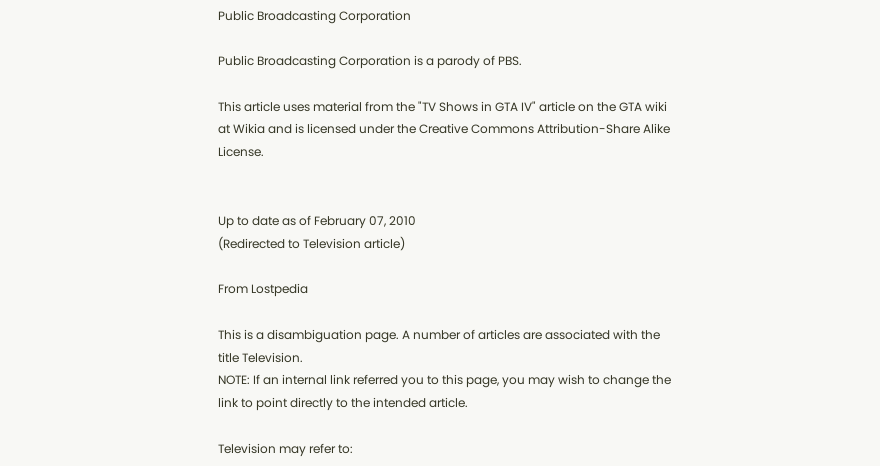Public Broadcasting Corporation

Public Broadcasting Corporation is a parody of PBS.

This article uses material from the "TV Shows in GTA IV" article on the GTA wiki at Wikia and is licensed under the Creative Commons Attribution-Share Alike License.


Up to date as of February 07, 2010
(Redirected to Television article)

From Lostpedia

This is a disambiguation page. A number of articles are associated with the title Television.
NOTE: If an internal link referred you to this page, you may wish to change the link to point directly to the intended article.

Television may refer to: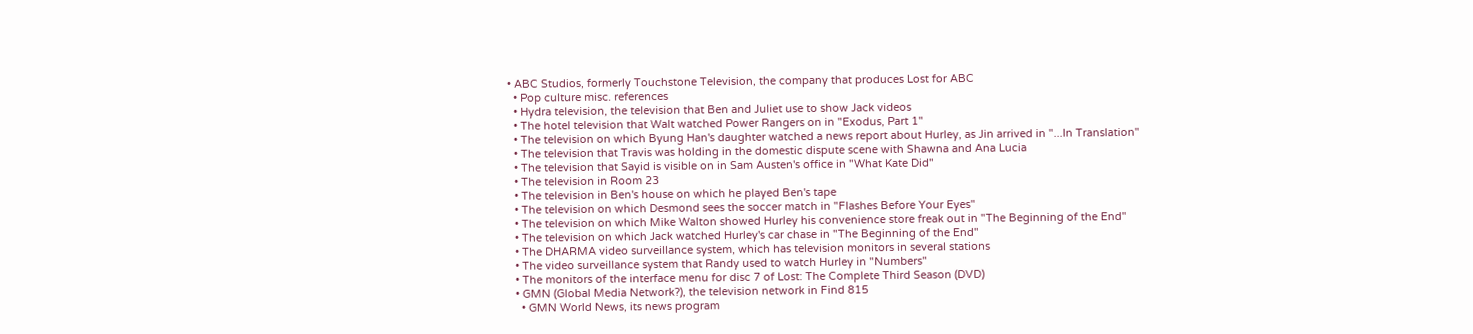• ABC Studios, formerly Touchstone Television, the company that produces Lost for ABC
  • Pop culture misc. references
  • Hydra television, the television that Ben and Juliet use to show Jack videos
  • The hotel television that Walt watched Power Rangers on in "Exodus, Part 1"
  • The television on which Byung Han's daughter watched a news report about Hurley, as Jin arrived in "...In Translation"
  • The television that Travis was holding in the domestic dispute scene with Shawna and Ana Lucia
  • The television that Sayid is visible on in Sam Austen's office in "What Kate Did"
  • The television in Room 23
  • The television in Ben's house on which he played Ben's tape
  • The television on which Desmond sees the soccer match in "Flashes Before Your Eyes"
  • The television on which Mike Walton showed Hurley his convenience store freak out in "The Beginning of the End"
  • The television on which Jack watched Hurley's car chase in "The Beginning of the End"
  • The DHARMA video surveillance system, which has television monitors in several stations
  • The video surveillance system that Randy used to watch Hurley in "Numbers"
  • The monitors of the interface menu for disc 7 of Lost: The Complete Third Season (DVD)
  • GMN (Global Media Network?), the television network in Find 815
    • GMN World News, its news program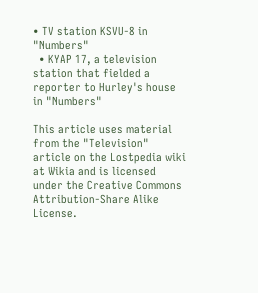• TV station KSVU-8 in "Numbers"
  • KYAP 17, a television station that fielded a reporter to Hurley's house in "Numbers"

This article uses material from the "Television" article on the Lostpedia wiki at Wikia and is licensed under the Creative Commons Attribution-Share Alike License.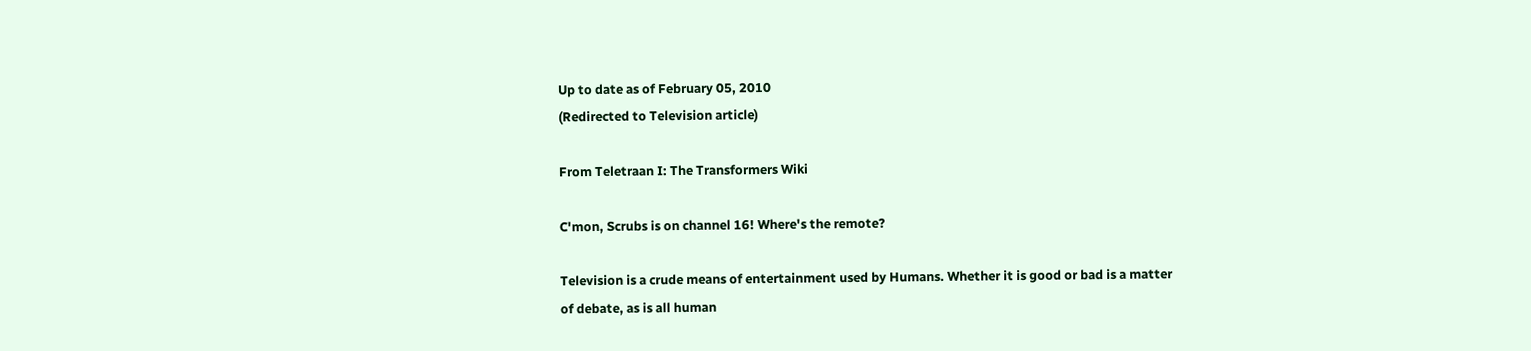Up to date as of February 05, 2010
(Redirected to Television article)

From Teletraan I: The Transformers Wiki

C'mon, Scrubs is on channel 16! Where's the remote?

Television is a crude means of entertainment used by Humans. Whether it is good or bad is a matter of debate, as is all human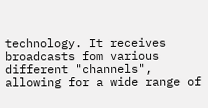technology. It receives broadcasts fom various different "channels", allowing for a wide range of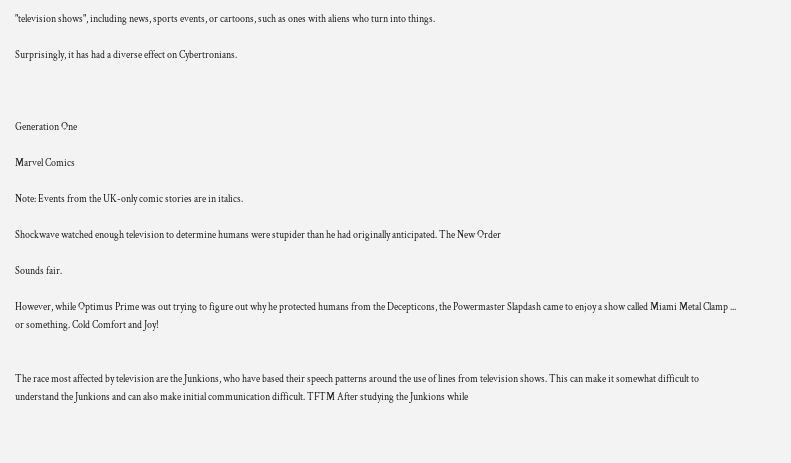"television shows", including news, sports events, or cartoons, such as ones with aliens who turn into things.

Surprisingly, it has had a diverse effect on Cybertronians.



Generation One

Marvel Comics

Note: Events from the UK-only comic stories are in italics.

Shockwave watched enough television to determine humans were stupider than he had originally anticipated. The New Order

Sounds fair.

However, while Optimus Prime was out trying to figure out why he protected humans from the Decepticons, the Powermaster Slapdash came to enjoy a show called Miami Metal Clamp ... or something. Cold Comfort and Joy!


The race most affected by television are the Junkions, who have based their speech patterns around the use of lines from television shows. This can make it somewhat difficult to understand the Junkions and can also make initial communication difficult. TFTM After studying the Junkions while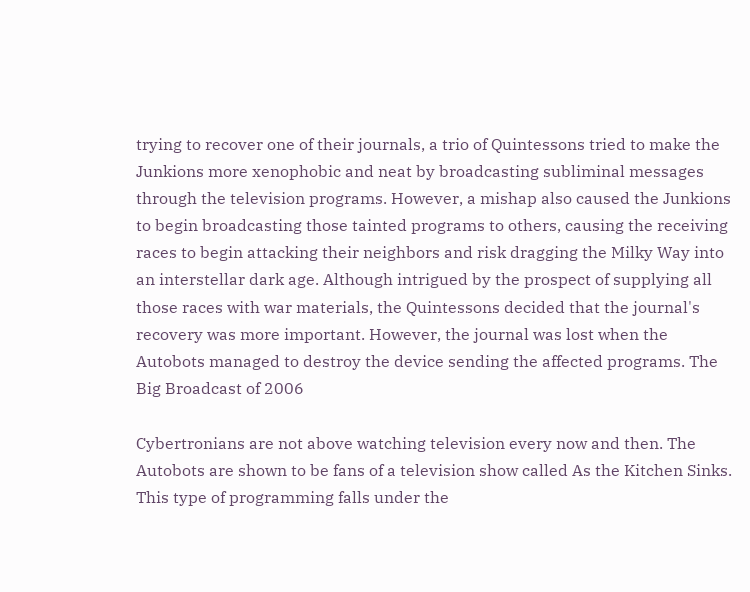trying to recover one of their journals, a trio of Quintessons tried to make the Junkions more xenophobic and neat by broadcasting subliminal messages through the television programs. However, a mishap also caused the Junkions to begin broadcasting those tainted programs to others, causing the receiving races to begin attacking their neighbors and risk dragging the Milky Way into an interstellar dark age. Although intrigued by the prospect of supplying all those races with war materials, the Quintessons decided that the journal's recovery was more important. However, the journal was lost when the Autobots managed to destroy the device sending the affected programs. The Big Broadcast of 2006

Cybertronians are not above watching television every now and then. The Autobots are shown to be fans of a television show called As the Kitchen Sinks. This type of programming falls under the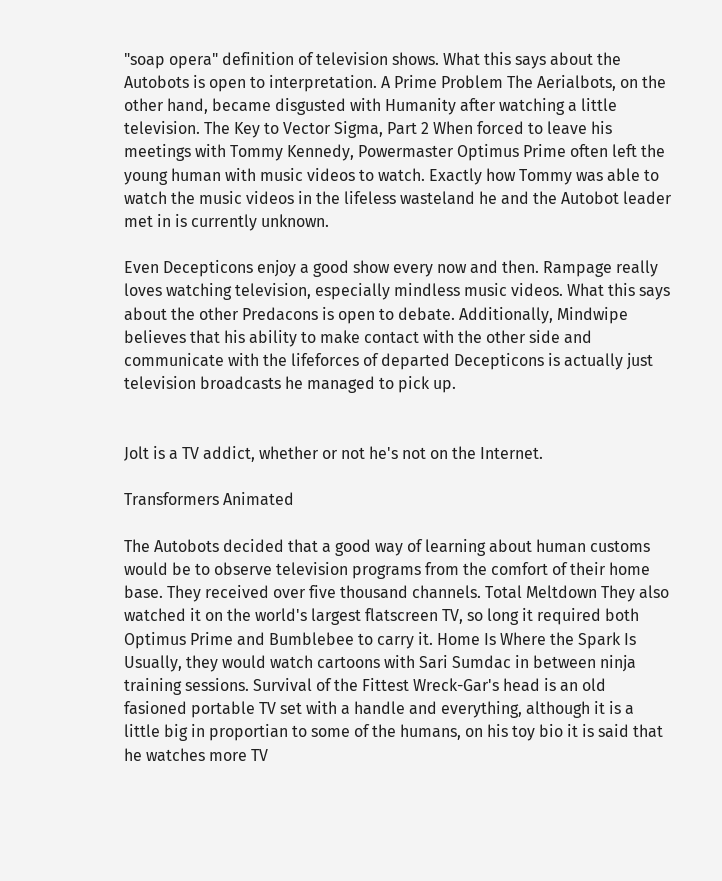"soap opera" definition of television shows. What this says about the Autobots is open to interpretation. A Prime Problem The Aerialbots, on the other hand, became disgusted with Humanity after watching a little television. The Key to Vector Sigma, Part 2 When forced to leave his meetings with Tommy Kennedy, Powermaster Optimus Prime often left the young human with music videos to watch. Exactly how Tommy was able to watch the music videos in the lifeless wasteland he and the Autobot leader met in is currently unknown.

Even Decepticons enjoy a good show every now and then. Rampage really loves watching television, especially mindless music videos. What this says about the other Predacons is open to debate. Additionally, Mindwipe believes that his ability to make contact with the other side and communicate with the lifeforces of departed Decepticons is actually just television broadcasts he managed to pick up.


Jolt is a TV addict, whether or not he's not on the Internet.

Transformers Animated

The Autobots decided that a good way of learning about human customs would be to observe television programs from the comfort of their home base. They received over five thousand channels. Total Meltdown They also watched it on the world's largest flatscreen TV, so long it required both Optimus Prime and Bumblebee to carry it. Home Is Where the Spark Is Usually, they would watch cartoons with Sari Sumdac in between ninja training sessions. Survival of the Fittest Wreck-Gar's head is an old fasioned portable TV set with a handle and everything, although it is a little big in proportian to some of the humans, on his toy bio it is said that he watches more TV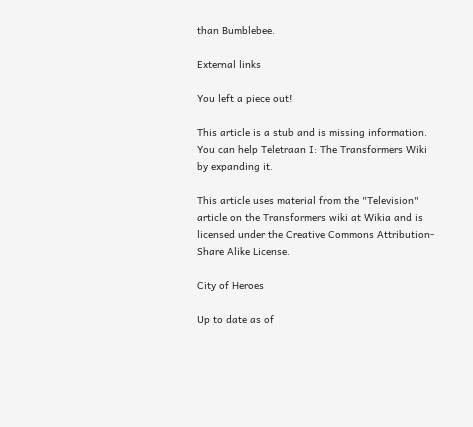than Bumblebee.

External links

You left a piece out!

This article is a stub and is missing information. You can help Teletraan I: The Transformers Wiki by expanding it.

This article uses material from the "Television" article on the Transformers wiki at Wikia and is licensed under the Creative Commons Attribution-Share Alike License.

City of Heroes

Up to date as of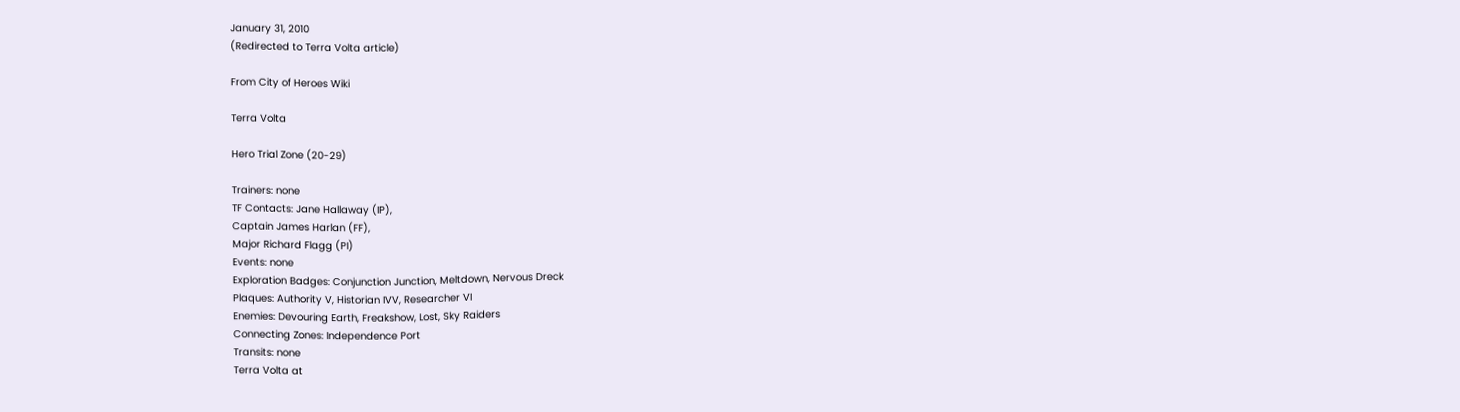January 31, 2010
(Redirected to Terra Volta article)

From City of Heroes Wiki

Terra Volta

Hero Trial Zone (20-29)

Trainers: none
TF Contacts: Jane Hallaway (IP),
Captain James Harlan (FF),
Major Richard Flagg (PI)
Events: none
Exploration Badges: Conjunction Junction, Meltdown, Nervous Dreck
Plaques: Authority V, Historian IVV, Researcher VI
Enemies: Devouring Earth, Freakshow, Lost, Sky Raiders
Connecting Zones: Independence Port
Transits: none
Terra Volta at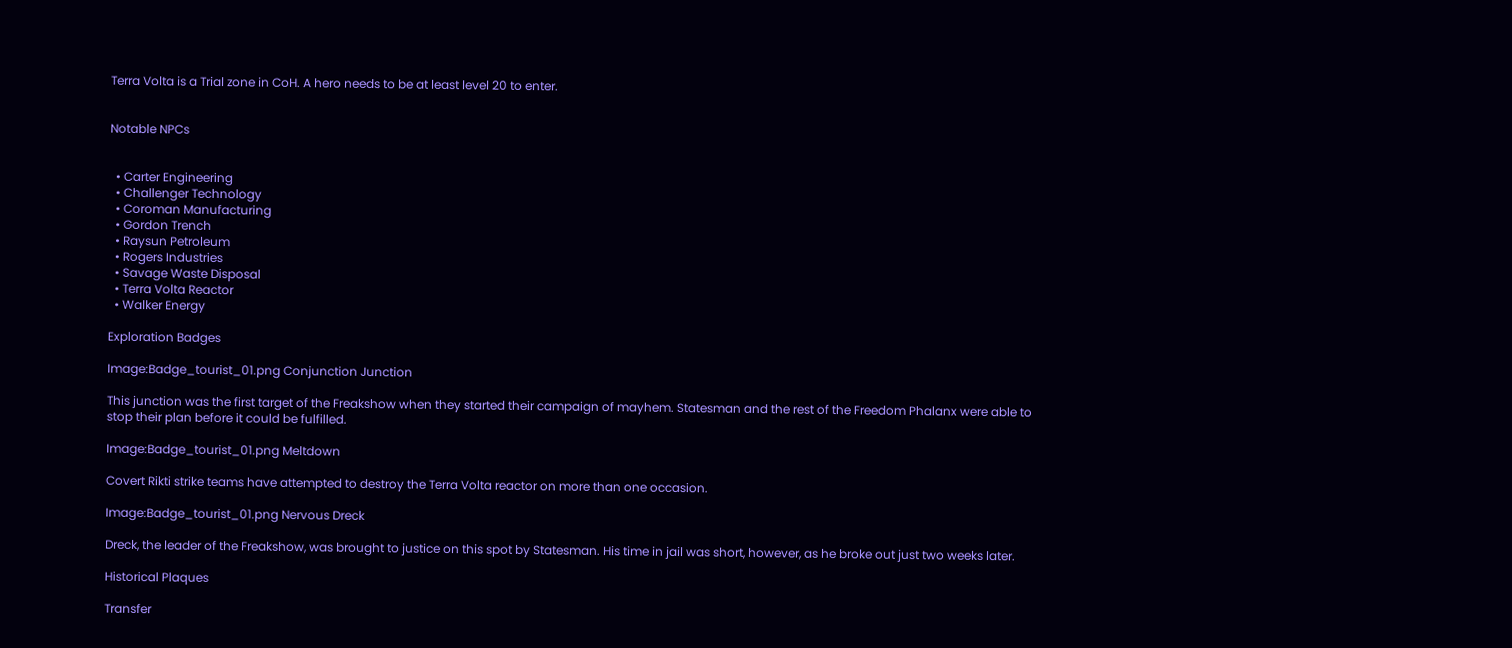Terra Volta is a Trial zone in CoH. A hero needs to be at least level 20 to enter.


Notable NPCs


  • Carter Engineering
  • Challenger Technology
  • Coroman Manufacturing
  • Gordon Trench
  • Raysun Petroleum
  • Rogers Industries
  • Savage Waste Disposal
  • Terra Volta Reactor
  • Walker Energy

Exploration Badges

Image:Badge_tourist_01.png Conjunction Junction

This junction was the first target of the Freakshow when they started their campaign of mayhem. Statesman and the rest of the Freedom Phalanx were able to stop their plan before it could be fulfilled.

Image:Badge_tourist_01.png Meltdown

Covert Rikti strike teams have attempted to destroy the Terra Volta reactor on more than one occasion.

Image:Badge_tourist_01.png Nervous Dreck

Dreck, the leader of the Freakshow, was brought to justice on this spot by Statesman. His time in jail was short, however, as he broke out just two weeks later.

Historical Plaques

Transfer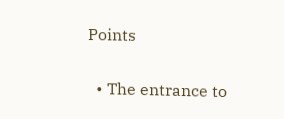Points

  • The entrance to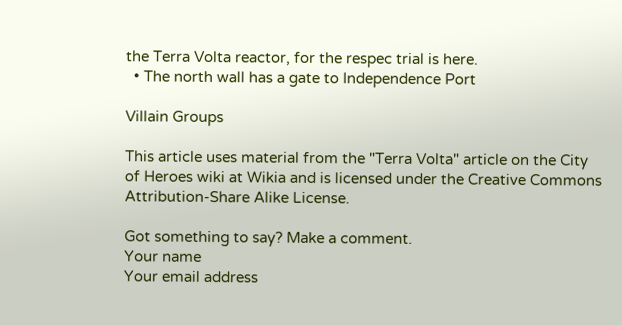the Terra Volta reactor, for the respec trial is here.
  • The north wall has a gate to Independence Port

Villain Groups

This article uses material from the "Terra Volta" article on the City of Heroes wiki at Wikia and is licensed under the Creative Commons Attribution-Share Alike License.

Got something to say? Make a comment.
Your name
Your email address